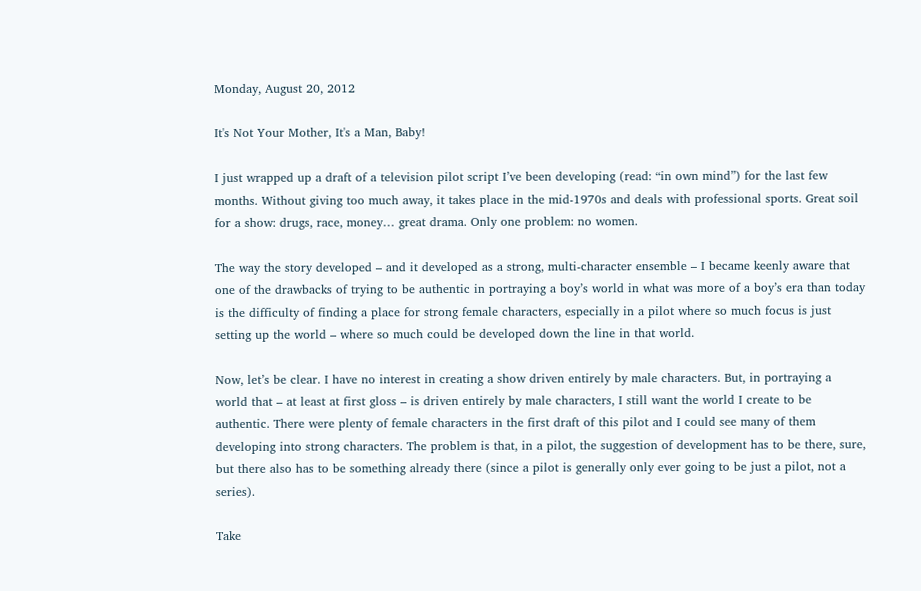Monday, August 20, 2012

It's Not Your Mother, It's a Man, Baby!

I just wrapped up a draft of a television pilot script I’ve been developing (read: “in own mind”) for the last few months. Without giving too much away, it takes place in the mid-1970s and deals with professional sports. Great soil for a show: drugs, race, money… great drama. Only one problem: no women.

The way the story developed – and it developed as a strong, multi-character ensemble – I became keenly aware that one of the drawbacks of trying to be authentic in portraying a boy’s world in what was more of a boy’s era than today is the difficulty of finding a place for strong female characters, especially in a pilot where so much focus is just setting up the world – where so much could be developed down the line in that world.

Now, let’s be clear. I have no interest in creating a show driven entirely by male characters. But, in portraying a world that – at least at first gloss – is driven entirely by male characters, I still want the world I create to be authentic. There were plenty of female characters in the first draft of this pilot and I could see many of them developing into strong characters. The problem is that, in a pilot, the suggestion of development has to be there, sure, but there also has to be something already there (since a pilot is generally only ever going to be just a pilot, not a series).

Take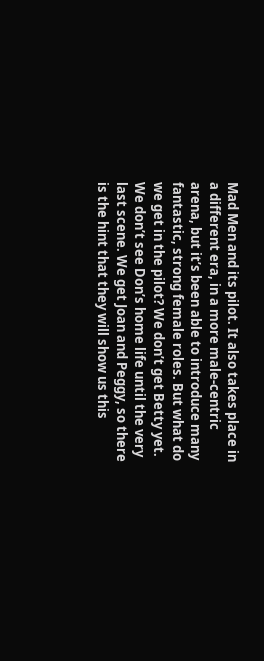Mad Men and its pilot. It also takes place in a different era, in a more male-centric arena, but it’s been able to introduce many fantastic, strong female roles. But what do we get in the pilot? We don’t get Betty yet. We don’t see Don’s home life until the very last scene. We get Joan and Peggy, so there is the hint that they will show us this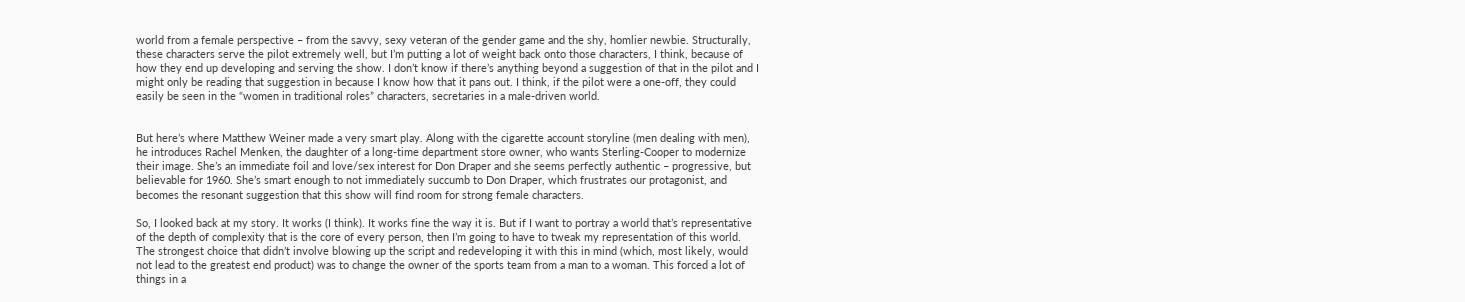world from a female perspective – from the savvy, sexy veteran of the gender game and the shy, homlier newbie. Structurally, these characters serve the pilot extremely well, but I’m putting a lot of weight back onto those characters, I think, because of how they end up developing and serving the show. I don’t know if there’s anything beyond a suggestion of that in the pilot and I might only be reading that suggestion in because I know how that it pans out. I think, if the pilot were a one-off, they could easily be seen in the “women in traditional roles” characters, secretaries in a male-driven world.


But here’s where Matthew Weiner made a very smart play. Along with the cigarette account storyline (men dealing with men), he introduces Rachel Menken, the daughter of a long-time department store owner, who wants Sterling-Cooper to modernize their image. She’s an immediate foil and love/sex interest for Don Draper and she seems perfectly authentic – progressive, but believable for 1960. She’s smart enough to not immediately succumb to Don Draper, which frustrates our protagonist, and becomes the resonant suggestion that this show will find room for strong female characters.

So, I looked back at my story. It works (I think). It works fine the way it is. But if I want to portray a world that’s representative of the depth of complexity that is the core of every person, then I’m going to have to tweak my representation of this world. The strongest choice that didn’t involve blowing up the script and redeveloping it with this in mind (which, most likely, would not lead to the greatest end product) was to change the owner of the sports team from a man to a woman. This forced a lot of things in a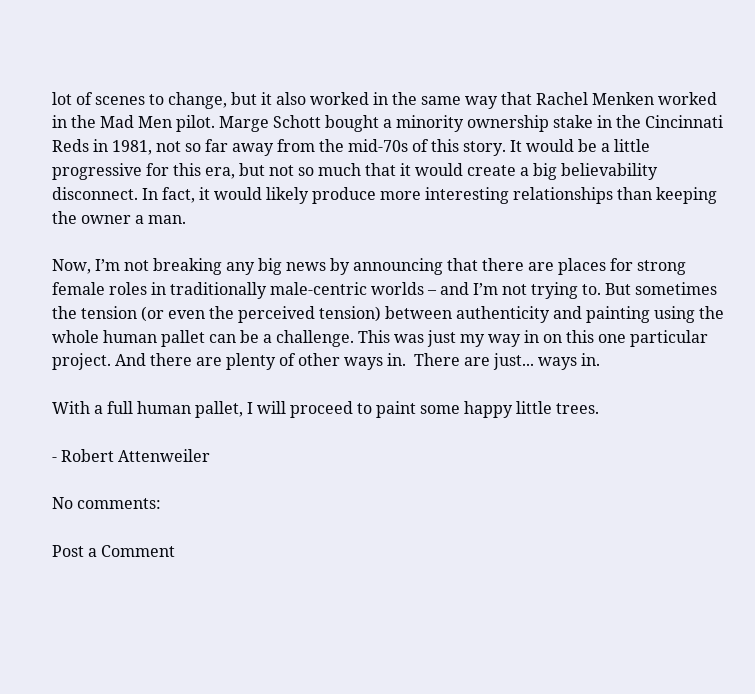lot of scenes to change, but it also worked in the same way that Rachel Menken worked in the Mad Men pilot. Marge Schott bought a minority ownership stake in the Cincinnati Reds in 1981, not so far away from the mid-70s of this story. It would be a little progressive for this era, but not so much that it would create a big believability disconnect. In fact, it would likely produce more interesting relationships than keeping the owner a man.

Now, I’m not breaking any big news by announcing that there are places for strong female roles in traditionally male-centric worlds – and I’m not trying to. But sometimes the tension (or even the perceived tension) between authenticity and painting using the whole human pallet can be a challenge. This was just my way in on this one particular project. And there are plenty of other ways in.  There are just... ways in.

With a full human pallet, I will proceed to paint some happy little trees.

- Robert Attenweiler

No comments:

Post a Comment